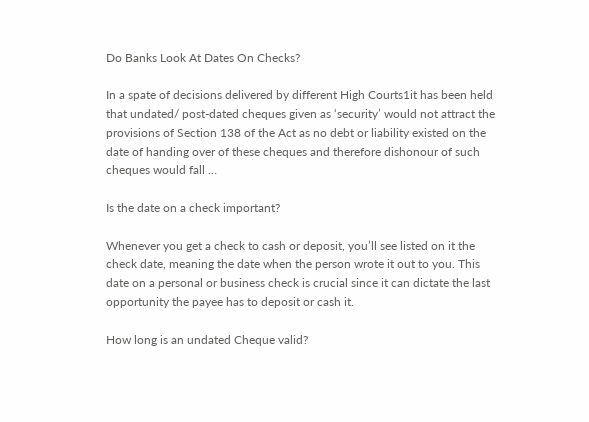Do Banks Look At Dates On Checks?

In a spate of decisions delivered by different High Courts1it has been held that undated/ post-dated cheques given as ‘security’ would not attract the provisions of Section 138 of the Act as no debt or liability existed on the date of handing over of these cheques and therefore dishonour of such cheques would fall …

Is the date on a check important?

Whenever you get a check to cash or deposit, you’ll see listed on it the check date, meaning the date when the person wrote it out to you. This date on a personal or business check is crucial since it can dictate the last opportunity the payee has to deposit or cash it.

How long is an undated Cheque valid?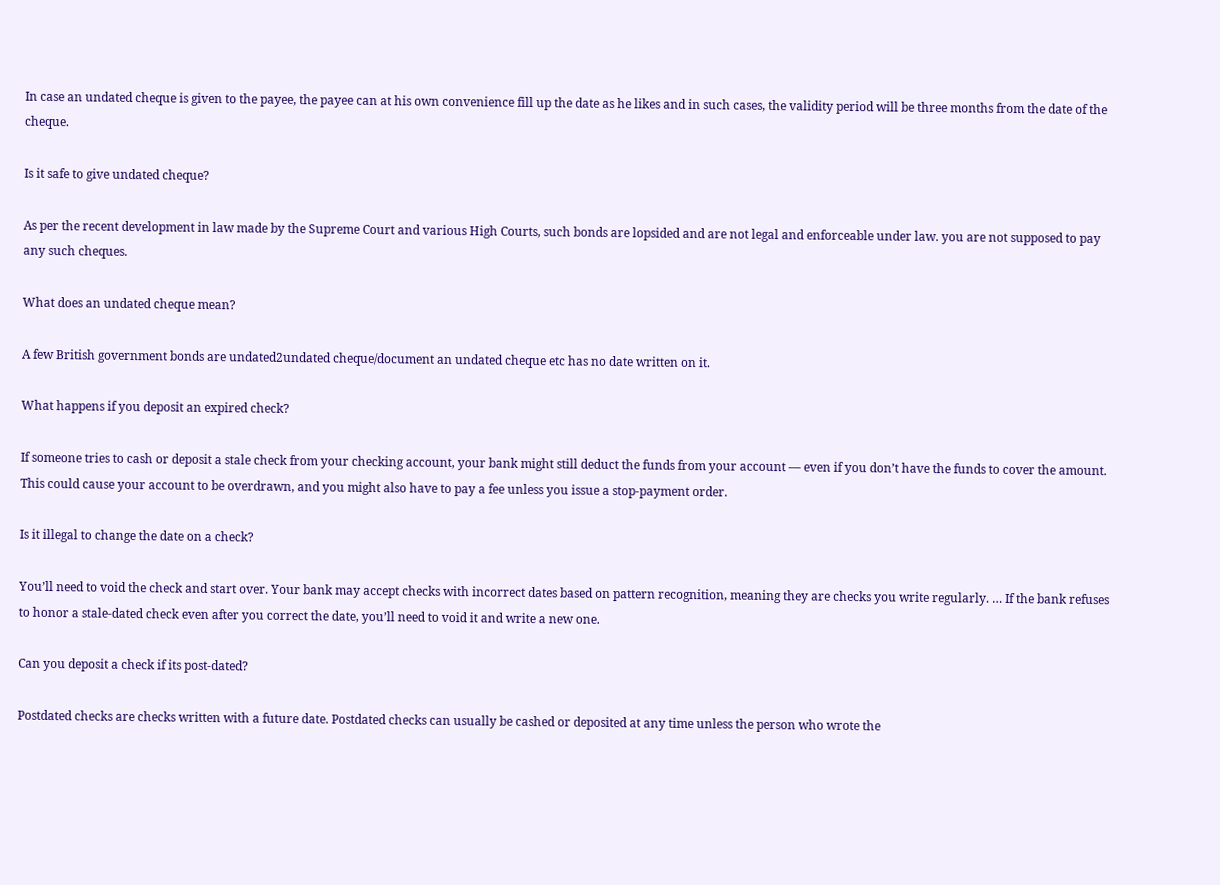In case an undated cheque is given to the payee, the payee can at his own convenience fill up the date as he likes and in such cases, the validity period will be three months from the date of the cheque.

Is it safe to give undated cheque?

As per the recent development in law made by the Supreme Court and various High Courts, such bonds are lopsided and are not legal and enforceable under law. you are not supposed to pay any such cheques.

What does an undated cheque mean?

A few British government bonds are undated2undated cheque/document an undated cheque etc has no date written on it.

What happens if you deposit an expired check?

If someone tries to cash or deposit a stale check from your checking account, your bank might still deduct the funds from your account — even if you don’t have the funds to cover the amount. This could cause your account to be overdrawn, and you might also have to pay a fee unless you issue a stop-payment order.

Is it illegal to change the date on a check?

You’ll need to void the check and start over. Your bank may accept checks with incorrect dates based on pattern recognition, meaning they are checks you write regularly. … If the bank refuses to honor a stale-dated check even after you correct the date, you’ll need to void it and write a new one.

Can you deposit a check if its post-dated?

Postdated checks are checks written with a future date. Postdated checks can usually be cashed or deposited at any time unless the person who wrote the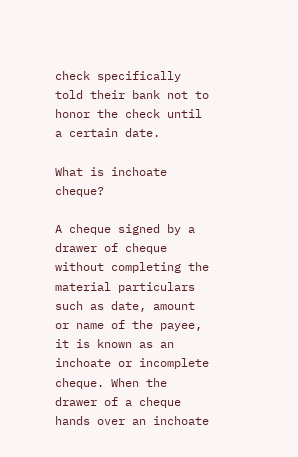check specifically told their bank not to honor the check until a certain date.

What is inchoate cheque?

A cheque signed by a drawer of cheque without completing the material particulars such as date, amount or name of the payee, it is known as an inchoate or incomplete cheque. When the drawer of a cheque hands over an inchoate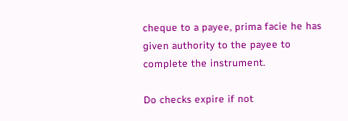cheque to a payee, prima facie he has given authority to the payee to complete the instrument.

Do checks expire if not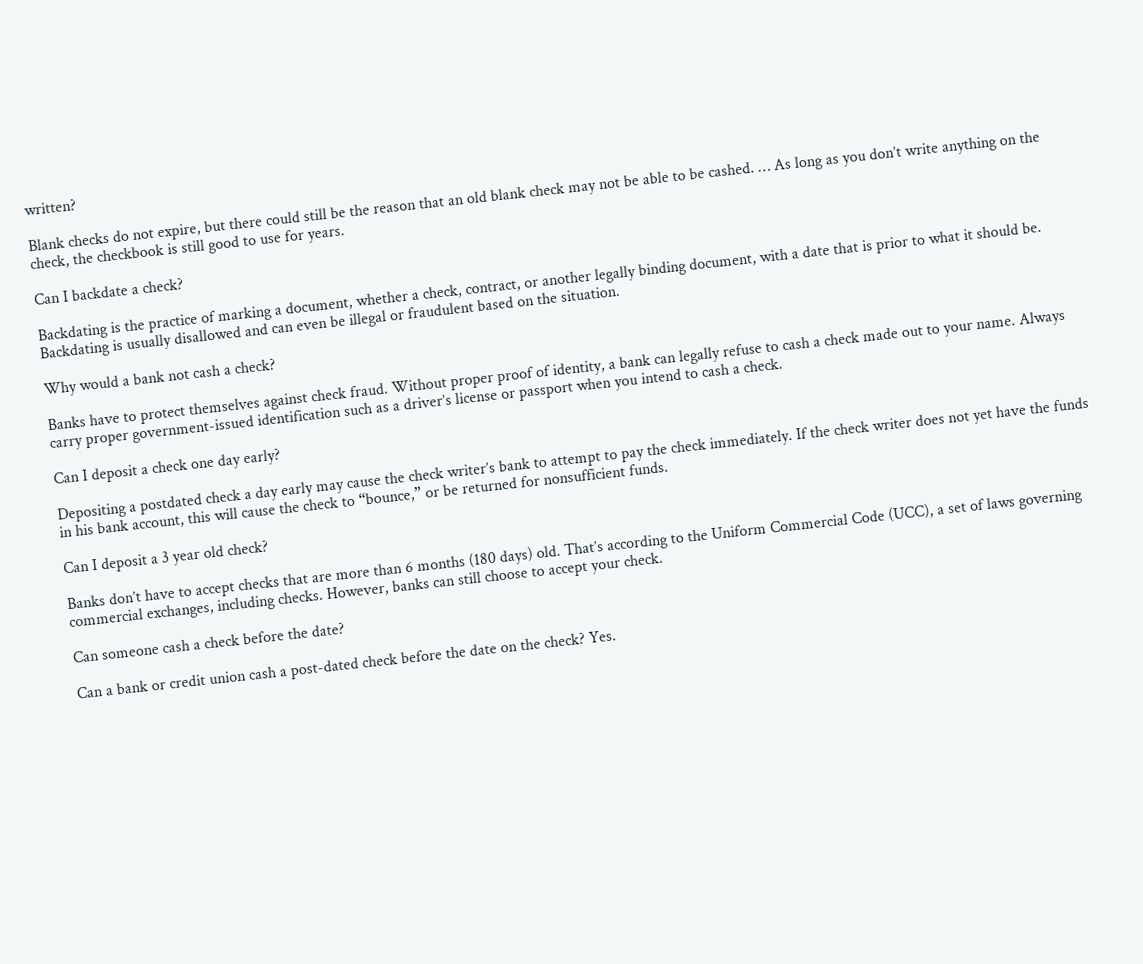written?

Blank checks do not expire, but there could still be the reason that an old blank check may not be able to be cashed. … As long as you don’t write anything on the check, the checkbook is still good to use for years.

Can I backdate a check?

Backdating is the practice of marking a document, whether a check, contract, or another legally binding document, with a date that is prior to what it should be. Backdating is usually disallowed and can even be illegal or fraudulent based on the situation.

Why would a bank not cash a check?

Banks have to protect themselves against check fraud. Without proper proof of identity, a bank can legally refuse to cash a check made out to your name. Always carry proper government-issued identification such as a driver’s license or passport when you intend to cash a check.

Can I deposit a check one day early?

Depositing a postdated check a day early may cause the check writer’s bank to attempt to pay the check immediately. If the check writer does not yet have the funds in his bank account, this will cause the check to “bounce,” or be returned for nonsufficient funds.

Can I deposit a 3 year old check?

Banks don’t have to accept checks that are more than 6 months (180 days) old. That’s according to the Uniform Commercial Code (UCC), a set of laws governing commercial exchanges, including checks. However, banks can still choose to accept your check.

Can someone cash a check before the date?

Can a bank or credit union cash a post-dated check before the date on the check? Yes.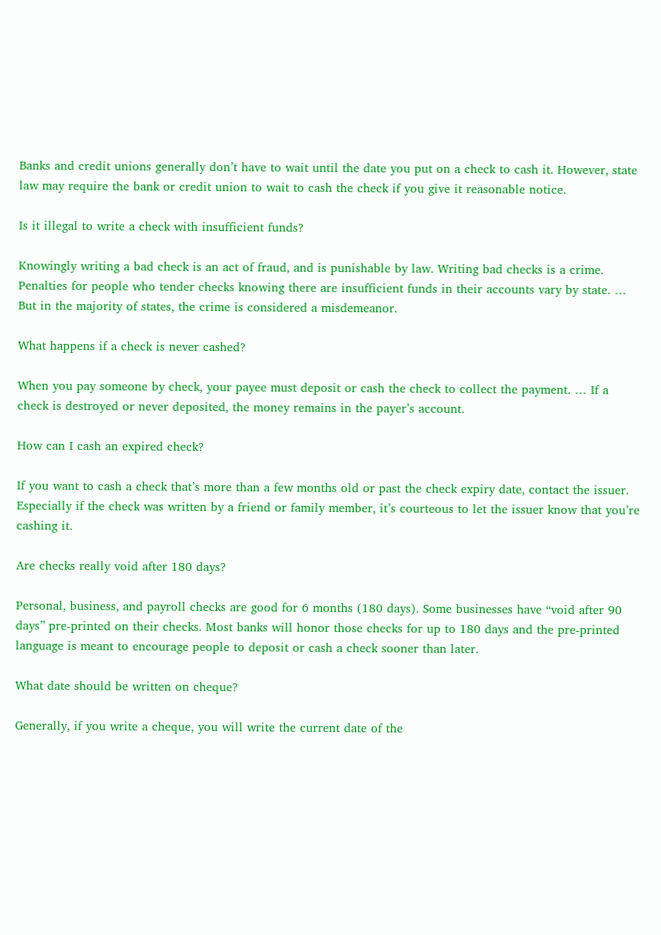Banks and credit unions generally don’t have to wait until the date you put on a check to cash it. However, state law may require the bank or credit union to wait to cash the check if you give it reasonable notice.

Is it illegal to write a check with insufficient funds?

Knowingly writing a bad check is an act of fraud, and is punishable by law. Writing bad checks is a crime. Penalties for people who tender checks knowing there are insufficient funds in their accounts vary by state. … But in the majority of states, the crime is considered a misdemeanor.

What happens if a check is never cashed?

When you pay someone by check, your payee must deposit or cash the check to collect the payment. … If a check is destroyed or never deposited, the money remains in the payer’s account.

How can I cash an expired check?

If you want to cash a check that’s more than a few months old or past the check expiry date, contact the issuer. Especially if the check was written by a friend or family member, it’s courteous to let the issuer know that you’re cashing it.

Are checks really void after 180 days?

Personal, business, and payroll checks are good for 6 months (180 days). Some businesses have “void after 90 days” pre-printed on their checks. Most banks will honor those checks for up to 180 days and the pre-printed language is meant to encourage people to deposit or cash a check sooner than later.

What date should be written on cheque?

Generally, if you write a cheque, you will write the current date of the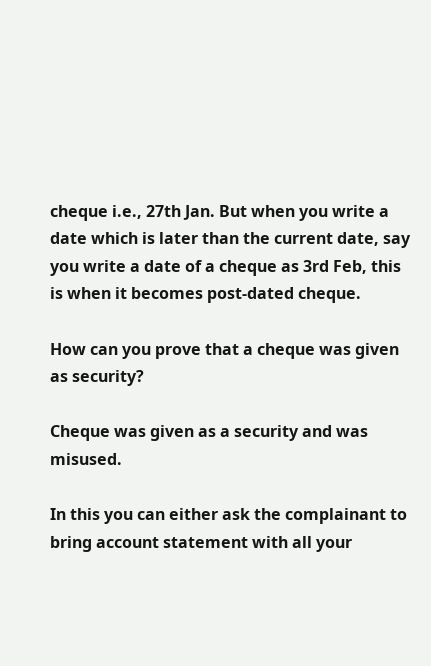cheque i.e., 27th Jan. But when you write a date which is later than the current date, say you write a date of a cheque as 3rd Feb, this is when it becomes post-dated cheque.

How can you prove that a cheque was given as security?

Cheque was given as a security and was misused.

In this you can either ask the complainant to bring account statement with all your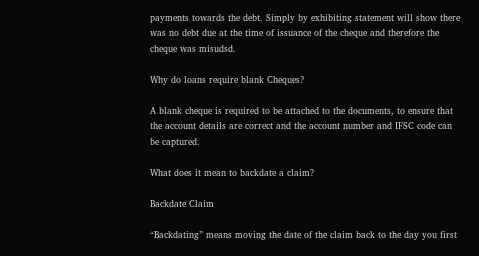payments towards the debt. Simply by exhibiting statement will show there was no debt due at the time of issuance of the cheque and therefore the cheque was misudsd.

Why do loans require blank Cheques?

A blank cheque is required to be attached to the documents, to ensure that the account details are correct and the account number and IFSC code can be captured.

What does it mean to backdate a claim?

Backdate Claim

“Backdating” means moving the date of the claim back to the day you first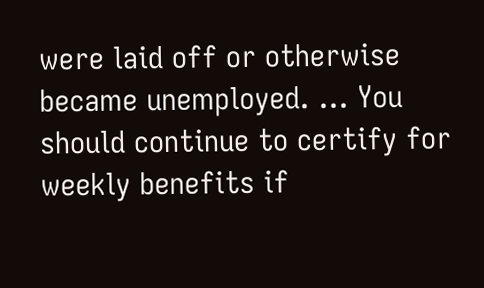were laid off or otherwise became unemployed. … You should continue to certify for weekly benefits if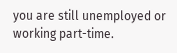you are still unemployed or working part-time.